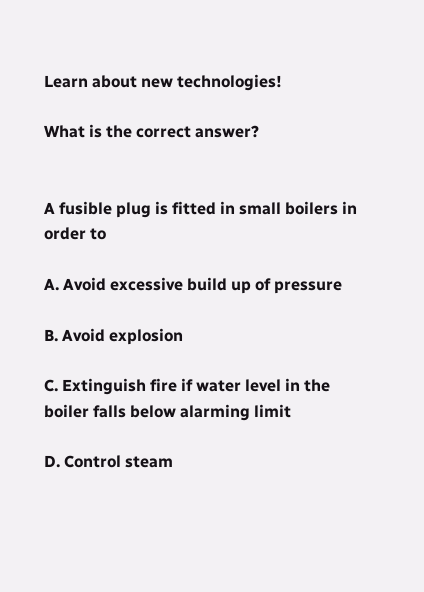Learn about new technologies!

What is the correct answer?


A fusible plug is fitted in small boilers in order to

A. Avoid excessive build up of pressure

B. Avoid explosion

C. Extinguish fire if water level in the boiler falls below alarming limit

D. Control steam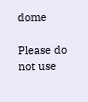dome

Please do not use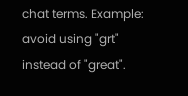chat terms. Example: avoid using "grt" instead of "great".